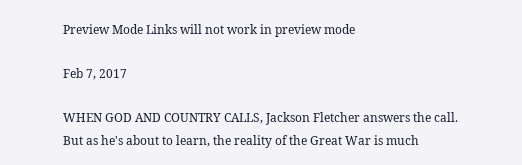Preview Mode Links will not work in preview mode

Feb 7, 2017

WHEN GOD AND COUNTRY CALLS, Jackson Fletcher answers the call. But as he's about to learn, the reality of the Great War is much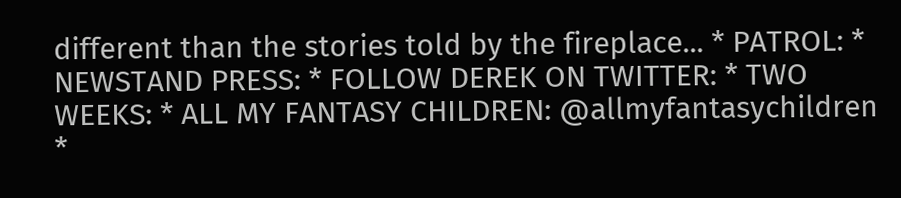different than the stories told by the fireplace... * PATROL: * NEWSTAND PRESS: * FOLLOW DEREK ON TWITTER: * TWO WEEKS: * ALL MY FANTASY CHILDREN: @allmyfantasychildren *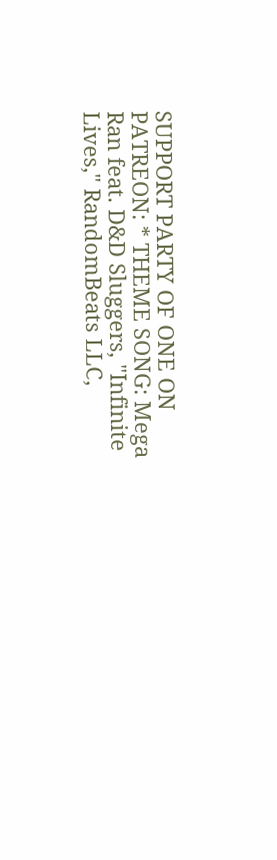SUPPORT PARTY OF ONE ON PATREON: * THEME SONG: Mega Ran feat. D&D Sluggers, "Infinite Lives," RandomBeats LLC,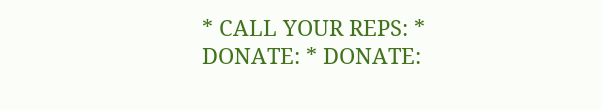* CALL YOUR REPS: * DONATE: * DONATE: